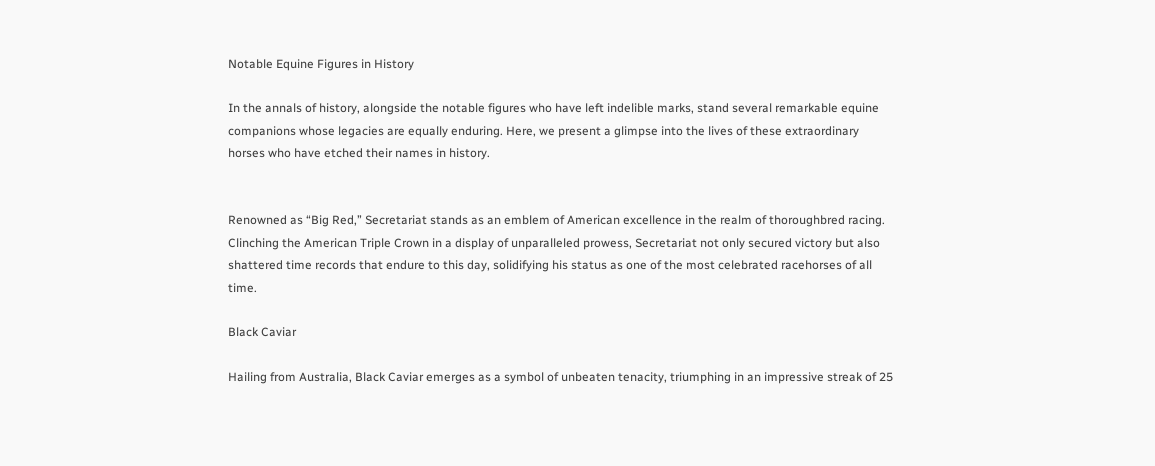Notable Equine Figures in History

In the annals of history, alongside the notable figures who have left indelible marks, stand several remarkable equine companions whose legacies are equally enduring. Here, we present a glimpse into the lives of these extraordinary horses who have etched their names in history.


Renowned as “Big Red,” Secretariat stands as an emblem of American excellence in the realm of thoroughbred racing. Clinching the American Triple Crown in a display of unparalleled prowess, Secretariat not only secured victory but also shattered time records that endure to this day, solidifying his status as one of the most celebrated racehorses of all time.

Black Caviar

Hailing from Australia, Black Caviar emerges as a symbol of unbeaten tenacity, triumphing in an impressive streak of 25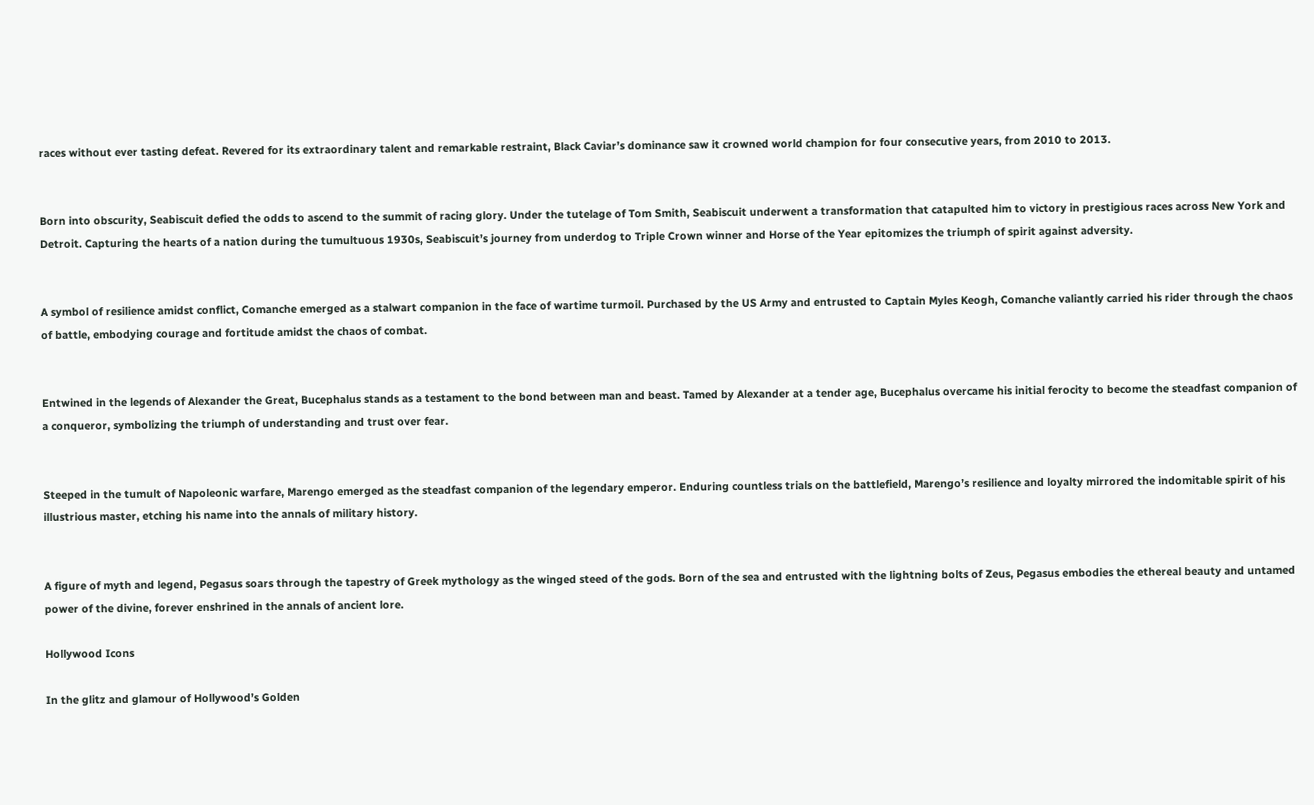races without ever tasting defeat. Revered for its extraordinary talent and remarkable restraint, Black Caviar’s dominance saw it crowned world champion for four consecutive years, from 2010 to 2013.


Born into obscurity, Seabiscuit defied the odds to ascend to the summit of racing glory. Under the tutelage of Tom Smith, Seabiscuit underwent a transformation that catapulted him to victory in prestigious races across New York and Detroit. Capturing the hearts of a nation during the tumultuous 1930s, Seabiscuit’s journey from underdog to Triple Crown winner and Horse of the Year epitomizes the triumph of spirit against adversity.


A symbol of resilience amidst conflict, Comanche emerged as a stalwart companion in the face of wartime turmoil. Purchased by the US Army and entrusted to Captain Myles Keogh, Comanche valiantly carried his rider through the chaos of battle, embodying courage and fortitude amidst the chaos of combat.


Entwined in the legends of Alexander the Great, Bucephalus stands as a testament to the bond between man and beast. Tamed by Alexander at a tender age, Bucephalus overcame his initial ferocity to become the steadfast companion of a conqueror, symbolizing the triumph of understanding and trust over fear.


Steeped in the tumult of Napoleonic warfare, Marengo emerged as the steadfast companion of the legendary emperor. Enduring countless trials on the battlefield, Marengo’s resilience and loyalty mirrored the indomitable spirit of his illustrious master, etching his name into the annals of military history.


A figure of myth and legend, Pegasus soars through the tapestry of Greek mythology as the winged steed of the gods. Born of the sea and entrusted with the lightning bolts of Zeus, Pegasus embodies the ethereal beauty and untamed power of the divine, forever enshrined in the annals of ancient lore.

Hollywood Icons

In the glitz and glamour of Hollywood’s Golden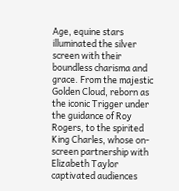Age, equine stars illuminated the silver screen with their boundless charisma and grace. From the majestic Golden Cloud, reborn as the iconic Trigger under the guidance of Roy Rogers, to the spirited King Charles, whose on-screen partnership with Elizabeth Taylor captivated audiences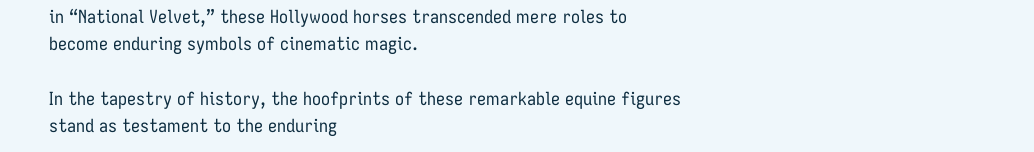in “National Velvet,” these Hollywood horses transcended mere roles to become enduring symbols of cinematic magic.

In the tapestry of history, the hoofprints of these remarkable equine figures stand as testament to the enduring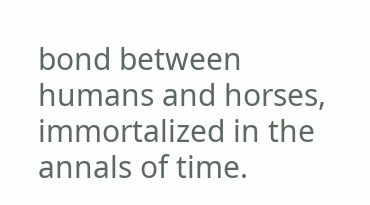bond between humans and horses, immortalized in the annals of time.